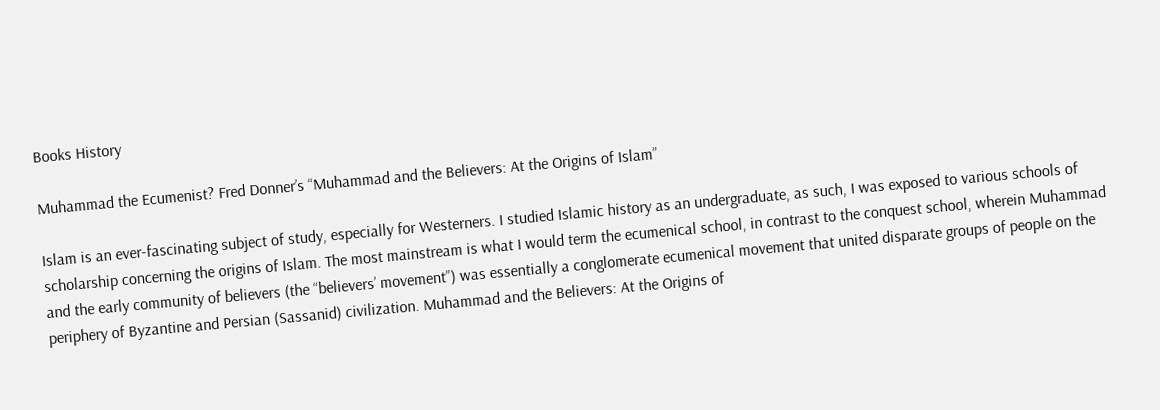Books History

Muhammad the Ecumenist? Fred Donner’s “Muhammad and the Believers: At the Origins of Islam”

Islam is an ever-fascinating subject of study, especially for Westerners. I studied Islamic history as an undergraduate, as such, I was exposed to various schools of scholarship concerning the origins of Islam. The most mainstream is what I would term the ecumenical school, in contrast to the conquest school, wherein Muhammad and the early community of believers (the “believers’ movement”) was essentially a conglomerate ecumenical movement that united disparate groups of people on the periphery of Byzantine and Persian (Sassanid) civilization. Muhammad and the Believers: At the Origins of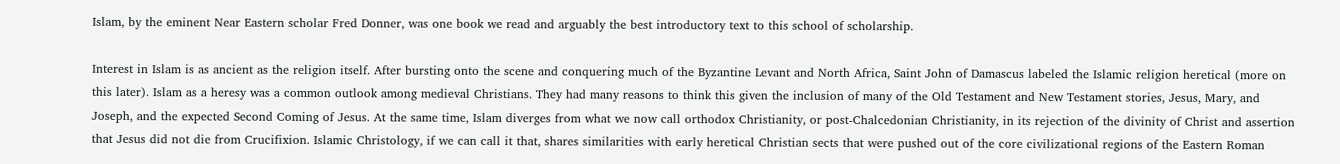Islam, by the eminent Near Eastern scholar Fred Donner, was one book we read and arguably the best introductory text to this school of scholarship.

Interest in Islam is as ancient as the religion itself. After bursting onto the scene and conquering much of the Byzantine Levant and North Africa, Saint John of Damascus labeled the Islamic religion heretical (more on this later). Islam as a heresy was a common outlook among medieval Christians. They had many reasons to think this given the inclusion of many of the Old Testament and New Testament stories, Jesus, Mary, and Joseph, and the expected Second Coming of Jesus. At the same time, Islam diverges from what we now call orthodox Christianity, or post-Chalcedonian Christianity, in its rejection of the divinity of Christ and assertion that Jesus did not die from Crucifixion. Islamic Christology, if we can call it that, shares similarities with early heretical Christian sects that were pushed out of the core civilizational regions of the Eastern Roman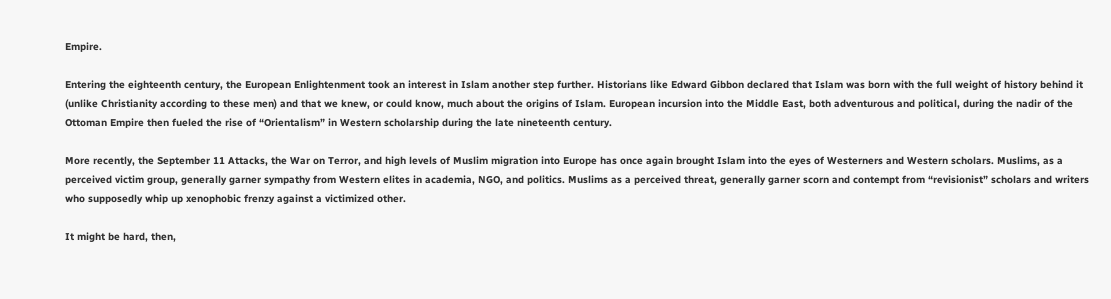Empire.

Entering the eighteenth century, the European Enlightenment took an interest in Islam another step further. Historians like Edward Gibbon declared that Islam was born with the full weight of history behind it (unlike Christianity according to these men) and that we knew, or could know, much about the origins of Islam. European incursion into the Middle East, both adventurous and political, during the nadir of the Ottoman Empire then fueled the rise of “Orientalism” in Western scholarship during the late nineteenth century.

More recently, the September 11 Attacks, the War on Terror, and high levels of Muslim migration into Europe has once again brought Islam into the eyes of Westerners and Western scholars. Muslims, as a perceived victim group, generally garner sympathy from Western elites in academia, NGO, and politics. Muslims as a perceived threat, generally garner scorn and contempt from “revisionist” scholars and writers who supposedly whip up xenophobic frenzy against a victimized other.

It might be hard, then,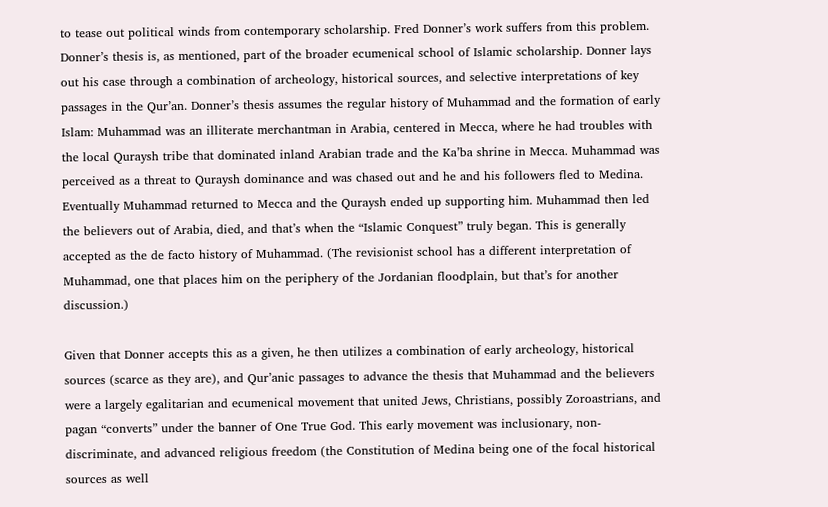to tease out political winds from contemporary scholarship. Fred Donner’s work suffers from this problem. Donner’s thesis is, as mentioned, part of the broader ecumenical school of Islamic scholarship. Donner lays out his case through a combination of archeology, historical sources, and selective interpretations of key passages in the Qur’an. Donner’s thesis assumes the regular history of Muhammad and the formation of early Islam: Muhammad was an illiterate merchantman in Arabia, centered in Mecca, where he had troubles with the local Quraysh tribe that dominated inland Arabian trade and the Ka’ba shrine in Mecca. Muhammad was perceived as a threat to Quraysh dominance and was chased out and he and his followers fled to Medina. Eventually Muhammad returned to Mecca and the Quraysh ended up supporting him. Muhammad then led the believers out of Arabia, died, and that’s when the “Islamic Conquest” truly began. This is generally accepted as the de facto history of Muhammad. (The revisionist school has a different interpretation of Muhammad, one that places him on the periphery of the Jordanian floodplain, but that’s for another discussion.)

Given that Donner accepts this as a given, he then utilizes a combination of early archeology, historical sources (scarce as they are), and Qur’anic passages to advance the thesis that Muhammad and the believers were a largely egalitarian and ecumenical movement that united Jews, Christians, possibly Zoroastrians, and pagan “converts” under the banner of One True God. This early movement was inclusionary, non-discriminate, and advanced religious freedom (the Constitution of Medina being one of the focal historical sources as well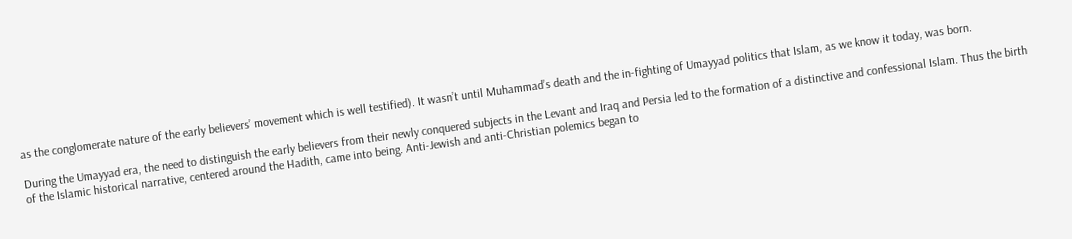as the conglomerate nature of the early believers’ movement which is well testified). It wasn’t until Muhammad’s death and the in-fighting of Umayyad politics that Islam, as we know it today, was born.

During the Umayyad era, the need to distinguish the early believers from their newly conquered subjects in the Levant and Iraq and Persia led to the formation of a distinctive and confessional Islam. Thus the birth of the Islamic historical narrative, centered around the Hadith, came into being. Anti-Jewish and anti-Christian polemics began to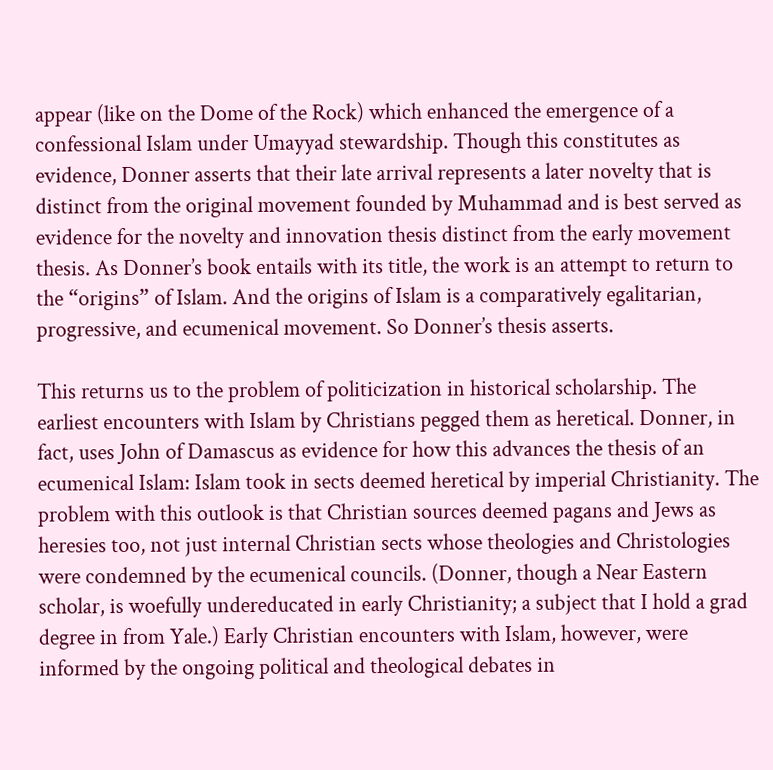appear (like on the Dome of the Rock) which enhanced the emergence of a confessional Islam under Umayyad stewardship. Though this constitutes as evidence, Donner asserts that their late arrival represents a later novelty that is distinct from the original movement founded by Muhammad and is best served as evidence for the novelty and innovation thesis distinct from the early movement thesis. As Donner’s book entails with its title, the work is an attempt to return to the “origins” of Islam. And the origins of Islam is a comparatively egalitarian, progressive, and ecumenical movement. So Donner’s thesis asserts.

This returns us to the problem of politicization in historical scholarship. The earliest encounters with Islam by Christians pegged them as heretical. Donner, in fact, uses John of Damascus as evidence for how this advances the thesis of an ecumenical Islam: Islam took in sects deemed heretical by imperial Christianity. The problem with this outlook is that Christian sources deemed pagans and Jews as heresies too, not just internal Christian sects whose theologies and Christologies were condemned by the ecumenical councils. (Donner, though a Near Eastern scholar, is woefully undereducated in early Christianity; a subject that I hold a grad degree in from Yale.) Early Christian encounters with Islam, however, were informed by the ongoing political and theological debates in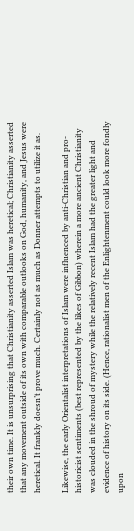their own time. It is unsurprising that Christianity asserted Islam was heretical; Christianity asserted that any movement outside of its own with comparable outlooks on God, humanity, and Jesus were heretical. It frankly doesn’t prove much. Certainly not as much as Donner attempts to utilize it as.

Likewise, the early Orientalist interpretations of Islam were influenced by anti-Christian and pro-historicist sentiments (best represented by the likes of Gibbon) wherein a more ancient Christianity was clouded in the shroud of mystery while the relatively recent Islam had the greater light and evidence of history on its side. (Hence, rationalist men of the Enlightenment could look more fondly upon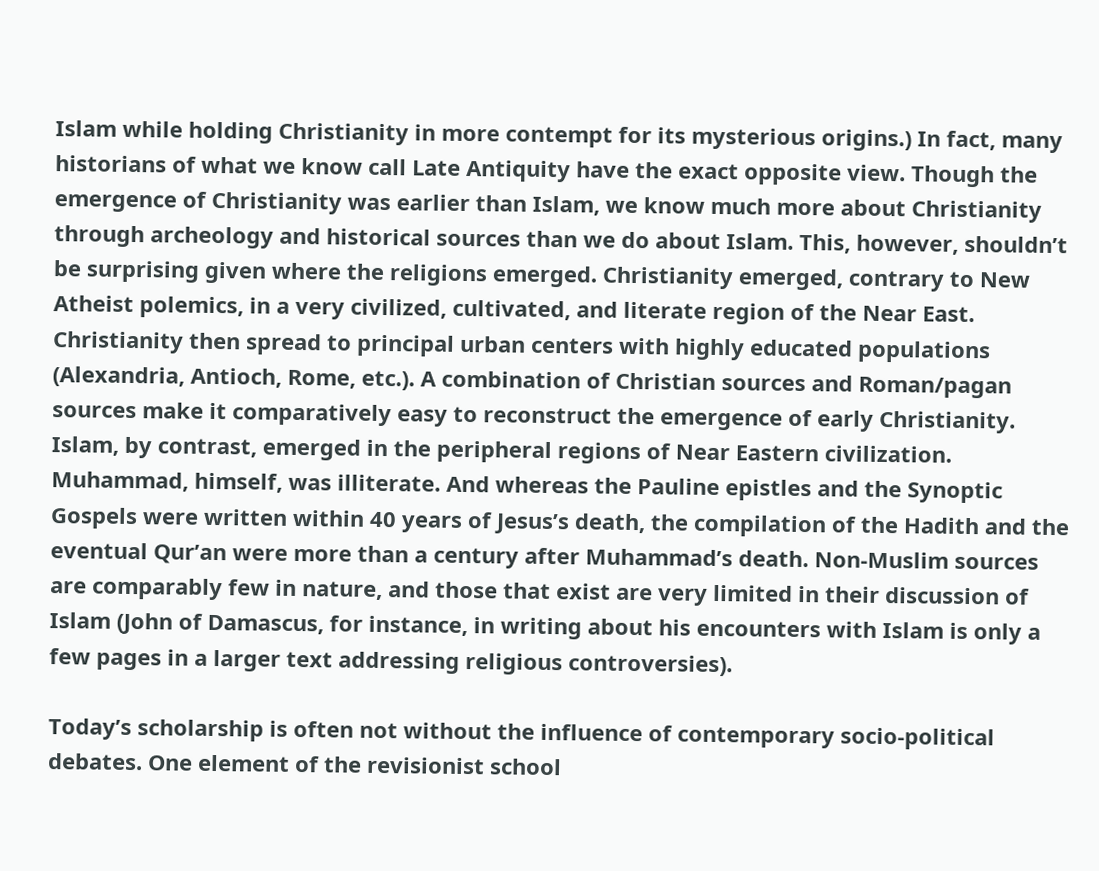Islam while holding Christianity in more contempt for its mysterious origins.) In fact, many historians of what we know call Late Antiquity have the exact opposite view. Though the emergence of Christianity was earlier than Islam, we know much more about Christianity through archeology and historical sources than we do about Islam. This, however, shouldn’t be surprising given where the religions emerged. Christianity emerged, contrary to New Atheist polemics, in a very civilized, cultivated, and literate region of the Near East. Christianity then spread to principal urban centers with highly educated populations (Alexandria, Antioch, Rome, etc.). A combination of Christian sources and Roman/pagan sources make it comparatively easy to reconstruct the emergence of early Christianity. Islam, by contrast, emerged in the peripheral regions of Near Eastern civilization. Muhammad, himself, was illiterate. And whereas the Pauline epistles and the Synoptic Gospels were written within 40 years of Jesus’s death, the compilation of the Hadith and the eventual Qur’an were more than a century after Muhammad’s death. Non-Muslim sources are comparably few in nature, and those that exist are very limited in their discussion of Islam (John of Damascus, for instance, in writing about his encounters with Islam is only a few pages in a larger text addressing religious controversies).

Today’s scholarship is often not without the influence of contemporary socio-political debates. One element of the revisionist school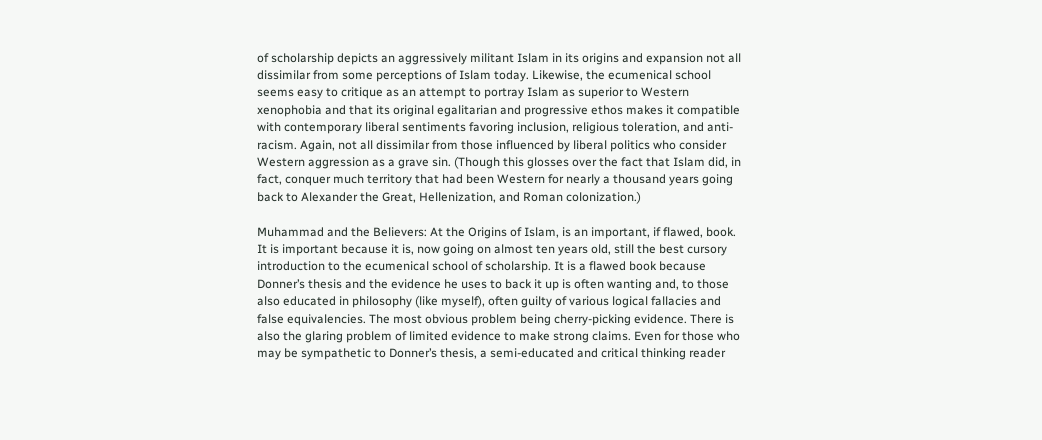of scholarship depicts an aggressively militant Islam in its origins and expansion not all dissimilar from some perceptions of Islam today. Likewise, the ecumenical school seems easy to critique as an attempt to portray Islam as superior to Western xenophobia and that its original egalitarian and progressive ethos makes it compatible with contemporary liberal sentiments favoring inclusion, religious toleration, and anti-racism. Again, not all dissimilar from those influenced by liberal politics who consider Western aggression as a grave sin. (Though this glosses over the fact that Islam did, in fact, conquer much territory that had been Western for nearly a thousand years going back to Alexander the Great, Hellenization, and Roman colonization.)

Muhammad and the Believers: At the Origins of Islam, is an important, if flawed, book. It is important because it is, now going on almost ten years old, still the best cursory introduction to the ecumenical school of scholarship. It is a flawed book because Donner’s thesis and the evidence he uses to back it up is often wanting and, to those also educated in philosophy (like myself), often guilty of various logical fallacies and false equivalencies. The most obvious problem being cherry-picking evidence. There is also the glaring problem of limited evidence to make strong claims. Even for those who may be sympathetic to Donner’s thesis, a semi-educated and critical thinking reader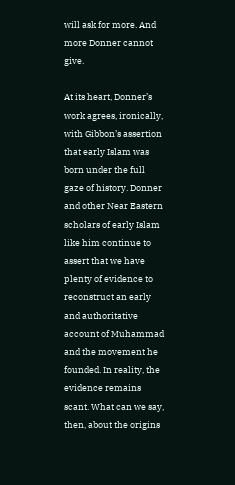will ask for more. And more Donner cannot give.

At its heart, Donner’s work agrees, ironically, with Gibbon’s assertion that early Islam was born under the full gaze of history. Donner and other Near Eastern scholars of early Islam like him continue to assert that we have plenty of evidence to reconstruct an early and authoritative account of Muhammad and the movement he founded. In reality, the evidence remains scant. What can we say, then, about the origins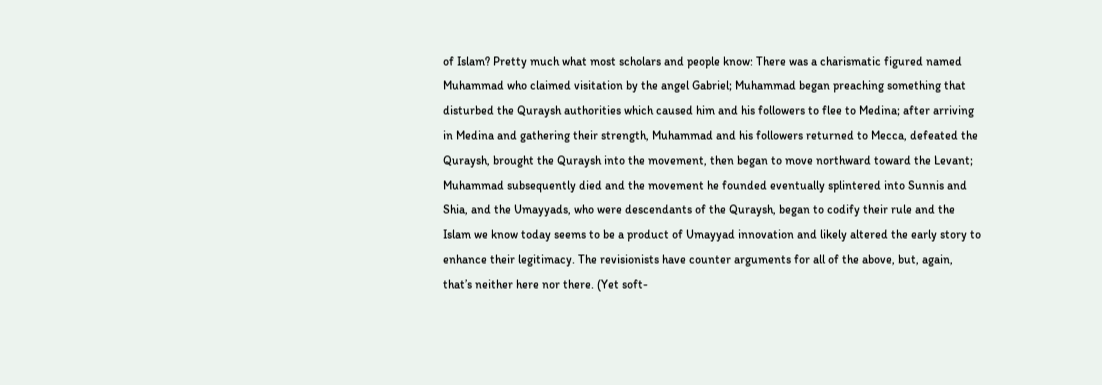of Islam? Pretty much what most scholars and people know: There was a charismatic figured named Muhammad who claimed visitation by the angel Gabriel; Muhammad began preaching something that disturbed the Quraysh authorities which caused him and his followers to flee to Medina; after arriving in Medina and gathering their strength, Muhammad and his followers returned to Mecca, defeated the Quraysh, brought the Quraysh into the movement, then began to move northward toward the Levant; Muhammad subsequently died and the movement he founded eventually splintered into Sunnis and Shia, and the Umayyads, who were descendants of the Quraysh, began to codify their rule and the Islam we know today seems to be a product of Umayyad innovation and likely altered the early story to enhance their legitimacy. The revisionists have counter arguments for all of the above, but, again, that’s neither here nor there. (Yet soft-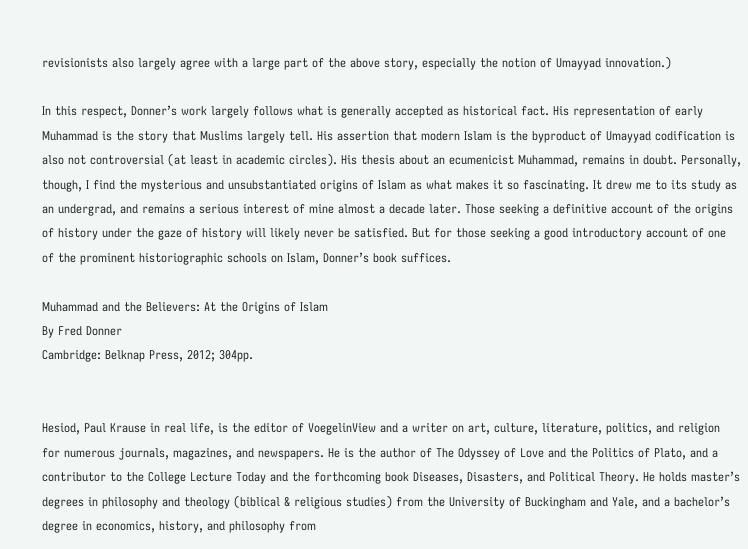revisionists also largely agree with a large part of the above story, especially the notion of Umayyad innovation.)

In this respect, Donner’s work largely follows what is generally accepted as historical fact. His representation of early Muhammad is the story that Muslims largely tell. His assertion that modern Islam is the byproduct of Umayyad codification is also not controversial (at least in academic circles). His thesis about an ecumenicist Muhammad, remains in doubt. Personally, though, I find the mysterious and unsubstantiated origins of Islam as what makes it so fascinating. It drew me to its study as an undergrad, and remains a serious interest of mine almost a decade later. Those seeking a definitive account of the origins of history under the gaze of history will likely never be satisfied. But for those seeking a good introductory account of one of the prominent historiographic schools on Islam, Donner’s book suffices.

Muhammad and the Believers: At the Origins of Islam
By Fred Donner
Cambridge: Belknap Press, 2012; 304pp.


Hesiod, Paul Krause in real life, is the editor of VoegelinView and a writer on art, culture, literature, politics, and religion for numerous journals, magazines, and newspapers. He is the author of The Odyssey of Love and the Politics of Plato, and a contributor to the College Lecture Today and the forthcoming book Diseases, Disasters, and Political Theory. He holds master’s degrees in philosophy and theology (biblical & religious studies) from the University of Buckingham and Yale, and a bachelor’s degree in economics, history, and philosophy from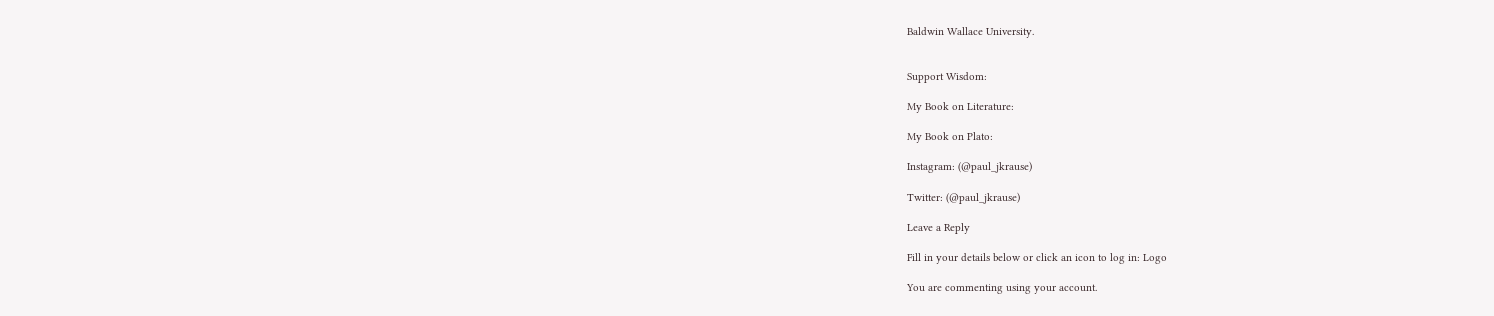Baldwin Wallace University.


Support Wisdom:

My Book on Literature:

My Book on Plato:

Instagram: (@paul_jkrause)

Twitter: (@paul_jkrause)

Leave a Reply

Fill in your details below or click an icon to log in: Logo

You are commenting using your account.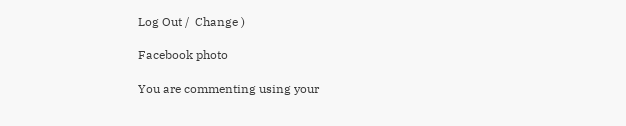Log Out /  Change )

Facebook photo

You are commenting using your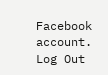Facebook account. Log Out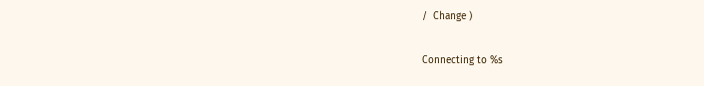/  Change )

Connecting to %s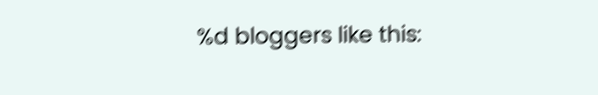%d bloggers like this: